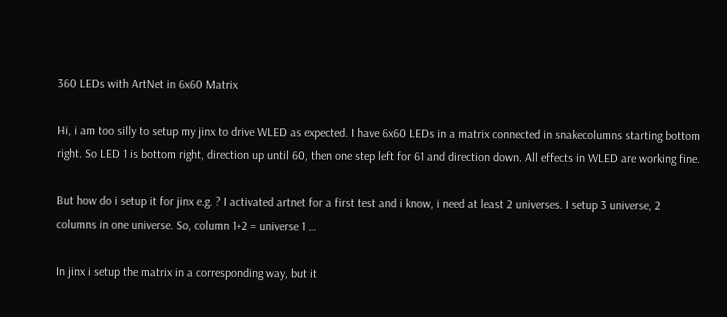360 LEDs with ArtNet in 6x60 Matrix

Hi, i am too silly to setup my jinx to drive WLED as expected. I have 6x60 LEDs in a matrix connected in snakecolumns starting bottom right. So LED 1 is bottom right, direction up until 60, then one step left for 61 and direction down. All effects in WLED are working fine.

But how do i setup it for jinx e.g. ? I activated artnet for a first test and i know, i need at least 2 universes. I setup 3 universe, 2 columns in one universe. So, column 1+2 = universe 1 …

In jinx i setup the matrix in a corresponding way, but it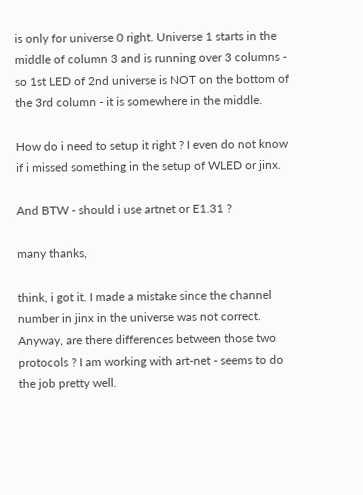is only for universe 0 right. Universe 1 starts in the middle of column 3 and is running over 3 columns - so 1st LED of 2nd universe is NOT on the bottom of the 3rd column - it is somewhere in the middle.

How do i need to setup it right ? I even do not know if i missed something in the setup of WLED or jinx.

And BTW - should i use artnet or E1.31 ?

many thanks,

think, i got it. I made a mistake since the channel number in jinx in the universe was not correct. Anyway, are there differences between those two protocols ? I am working with art-net - seems to do the job pretty well.